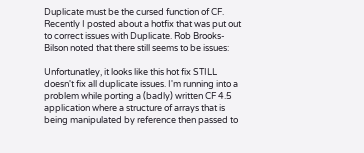Duplicate must be the cursed function of CF. Recently I posted about a hotfix that was put out to correct issues with Duplicate. Rob Brooks-Bilson noted that there still seems to be issues:

Unfortunatley, it looks like this hot fix STILL doesn't fix all duplicate issues. I'm running into a problem while porting a (badly) written CF 4.5 application where a structure of arrays that is being manipulated by reference then passed to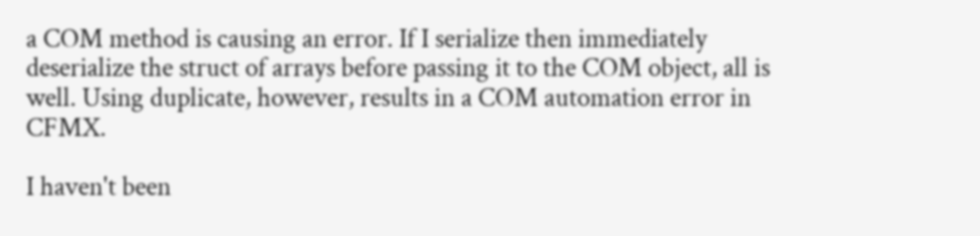a COM method is causing an error. If I serialize then immediately deserialize the struct of arrays before passing it to the COM object, all is well. Using duplicate, however, results in a COM automation error in CFMX.

I haven't been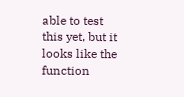able to test this yet, but it looks like the function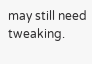may still need tweaking.